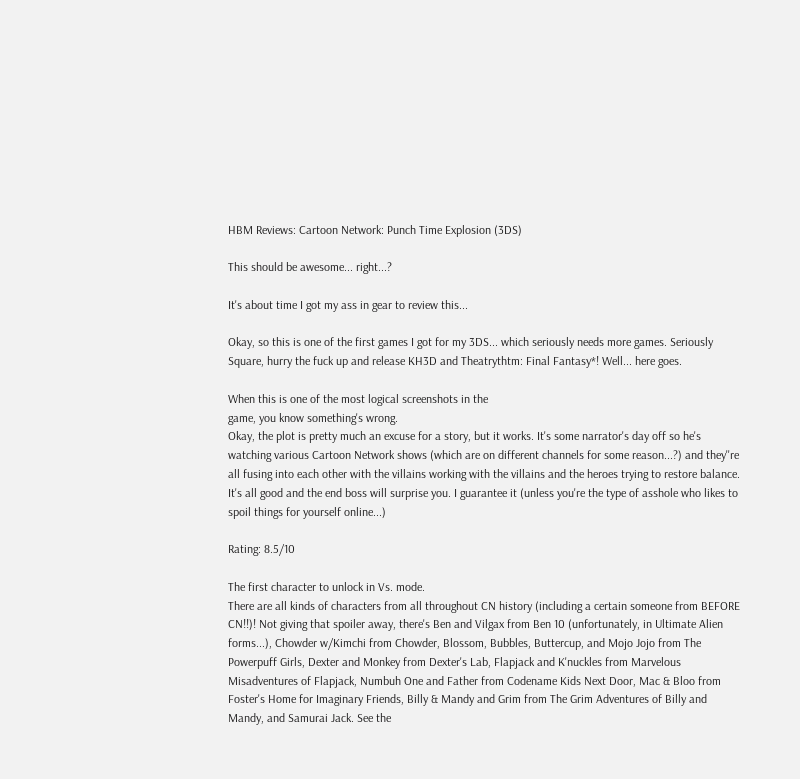HBM Reviews: Cartoon Network: Punch Time Explosion (3DS)

This should be awesome... right...?

It's about time I got my ass in gear to review this...

Okay, so this is one of the first games I got for my 3DS... which seriously needs more games. Seriously Square, hurry the fuck up and release KH3D and Theatrythtm: Final Fantasy*! Well... here goes.

When this is one of the most logical screenshots in the
game, you know something's wrong.
Okay, the plot is pretty much an excuse for a story, but it works. It's some narrator's day off so he's watching various Cartoon Network shows (which are on different channels for some reason...?) and they''re all fusing into each other with the villains working with the villains and the heroes trying to restore balance. It's all good and the end boss will surprise you. I guarantee it (unless you're the type of asshole who likes to spoil things for yourself online...)

Rating: 8.5/10

The first character to unlock in Vs. mode.
There are all kinds of characters from all throughout CN history (including a certain someone from BEFORE CN!!)! Not giving that spoiler away, there's Ben and Vilgax from Ben 10 (unfortunately, in Ultimate Alien forms...), Chowder w/Kimchi from Chowder, Blossom, Bubbles, Buttercup, and Mojo Jojo from The Powerpuff Girls, Dexter and Monkey from Dexter's Lab, Flapjack and K'nuckles from Marvelous Misadventures of Flapjack, Numbuh One and Father from Codename Kids Next Door, Mac & Bloo from Foster's Home for Imaginary Friends, Billy & Mandy and Grim from The Grim Adventures of Billy and Mandy, and Samurai Jack. See the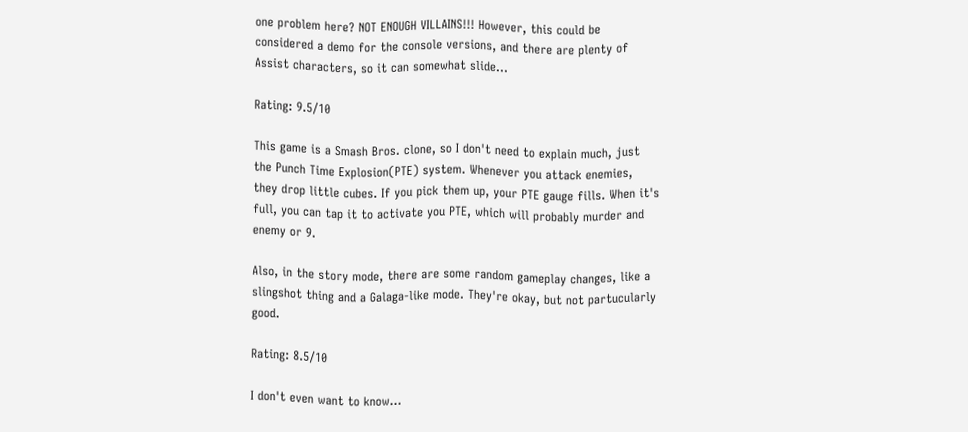one problem here? NOT ENOUGH VILLAINS!!! However, this could be considered a demo for the console versions, and there are plenty of Assist characters, so it can somewhat slide...

Rating: 9.5/10

This game is a Smash Bros. clone, so I don't need to explain much, just the Punch Time Explosion(PTE) system. Whenever you attack enemies, they drop little cubes. If you pick them up, your PTE gauge fills. When it's full, you can tap it to activate you PTE, which will probably murder and enemy or 9.

Also, in the story mode, there are some random gameplay changes, like a slingshot thing and a Galaga-like mode. They're okay, but not partucularly good.

Rating: 8.5/10

I don't even want to know...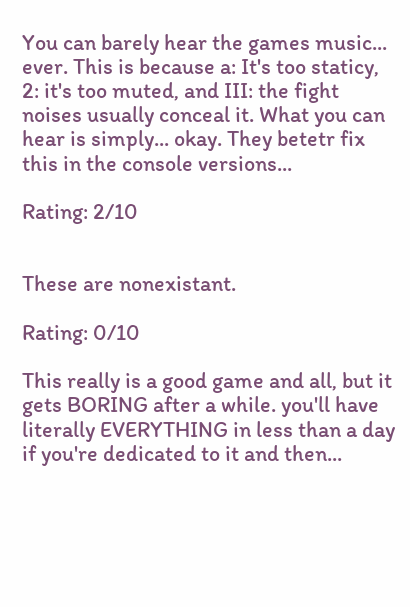You can barely hear the games music... ever. This is because a: It's too staticy, 2: it's too muted, and III: the fight noises usually conceal it. What you can hear is simply... okay. They betetr fix this in the console versions...

Rating: 2/10


These are nonexistant.

Rating: 0/10

This really is a good game and all, but it gets BORING after a while. you'll have literally EVERYTHING in less than a day if you're dedicated to it and then...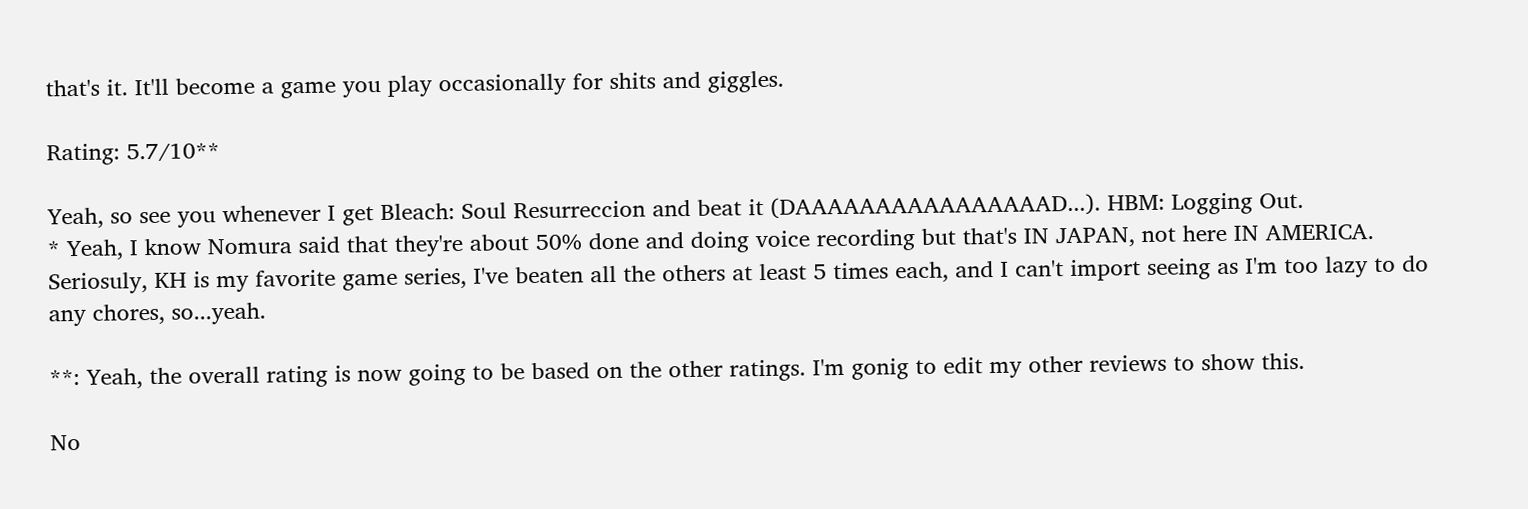that's it. It'll become a game you play occasionally for shits and giggles.

Rating: 5.7/10**

Yeah, so see you whenever I get Bleach: Soul Resurreccion and beat it (DAAAAAAAAAAAAAAAAD...). HBM: Logging Out.
* Yeah, I know Nomura said that they're about 50% done and doing voice recording but that's IN JAPAN, not here IN AMERICA. Seriosuly, KH is my favorite game series, I've beaten all the others at least 5 times each, and I can't import seeing as I'm too lazy to do any chores, so...yeah.

**: Yeah, the overall rating is now going to be based on the other ratings. I'm gonig to edit my other reviews to show this.

No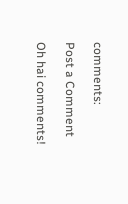comments:

Post a Comment

Oh hai comments!